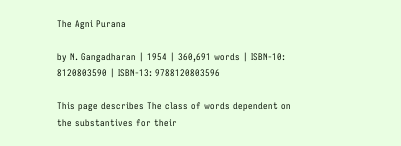The Agni Purana

by N. Gangadharan | 1954 | 360,691 words | ISBN-10: 8120803590 | ISBN-13: 9788120803596

This page describes The class of words dependent on the substantives for their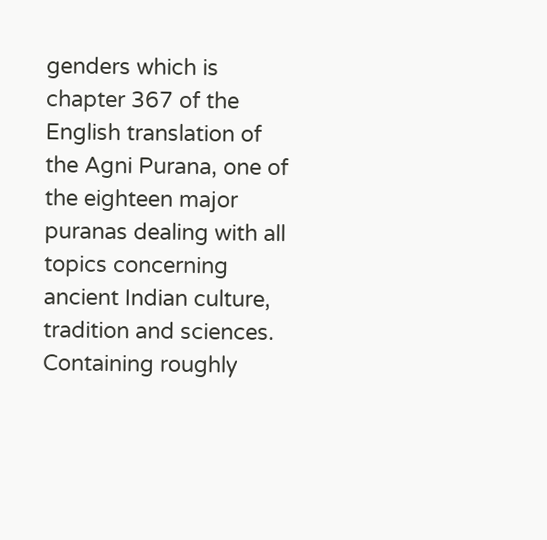genders which is chapter 367 of the English translation of the Agni Purana, one of the eighteen major puranas dealing with all topics concerning ancient Indian culture, tradition and sciences. Containing roughly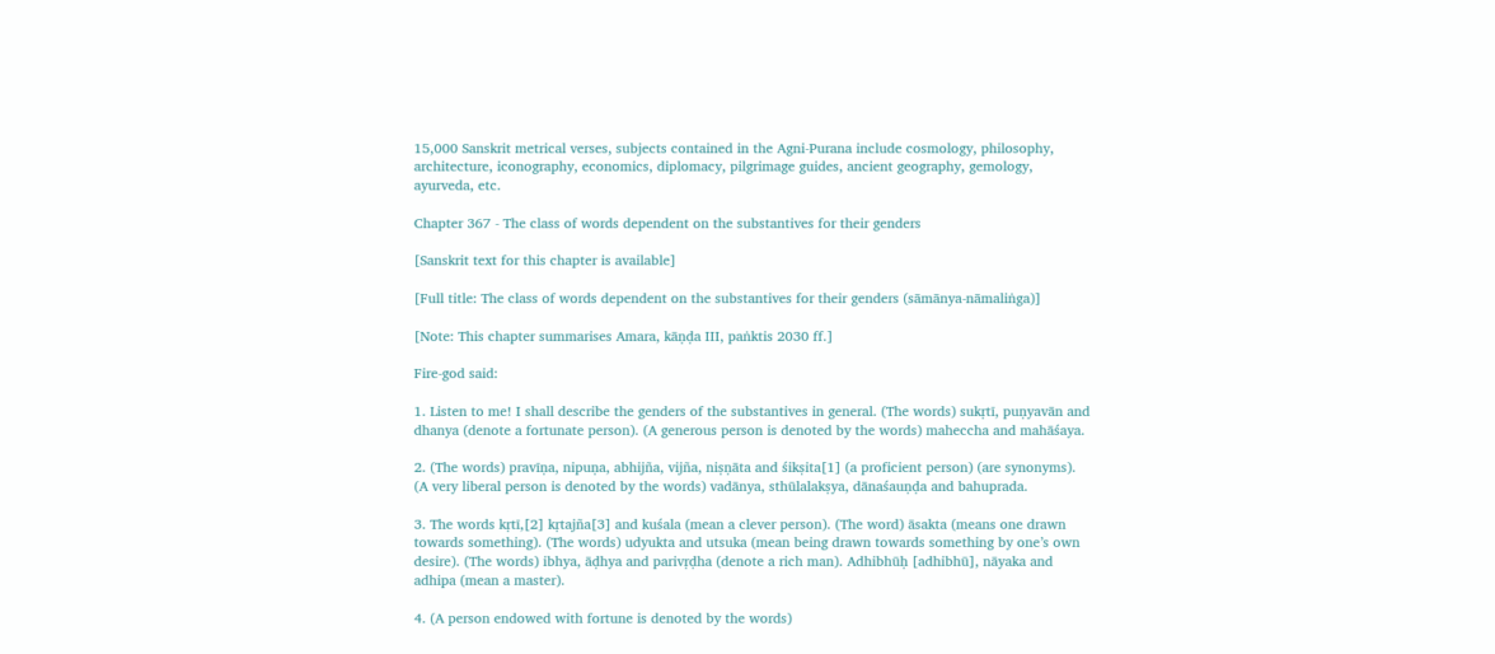15,000 Sanskrit metrical verses, subjects contained in the Agni-Purana include cosmology, philosophy, architecture, iconography, economics, diplomacy, pilgrimage guides, ancient geography, gemology, ayurveda, etc.

Chapter 367 - The class of words dependent on the substantives for their genders

[Sanskrit text for this chapter is available]

[Full title: The class of words dependent on the substantives for their genders (sāmānya-nāmaliṅga)]

[Note: This chapter summarises Amara, kāṇḍa III, paṅktis 2030 ff.]

Fire-god said:

1. Listen to me! I shall describe the genders of the substantives in general. (The words) sukṛtī, puṇyavān and dhanya (denote a fortunate person). (A generous person is denoted by the words) maheccha and mahāśaya.

2. (The words) pravīṇa, nipuṇa, abhijña, vijña, niṣṇāta and śikṣita[1] (a proficient person) (are synonyms). (A very liberal person is denoted by the words) vadānya, sthūlalakṣya, dānaśauṇḍa and bahuprada.

3. The words kṛtī,[2] kṛtajña[3] and kuśala (mean a clever person). (The word) āsakta (means one drawn towards something). (The words) udyukta and utsuka (mean being drawn towards something by one’s own desire). (The words) ibhya, āḍhya and parivṛḍha (denote a rich man). Adhibhūḥ [adhibhū], nāyaka and adhipa (mean a master).

4. (A person endowed with fortune is denoted by the words)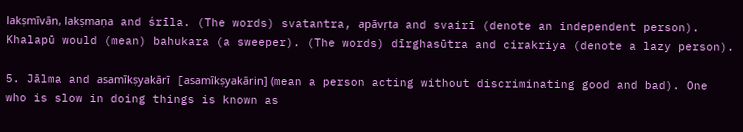lakṣmīvān, lakṣmaṇa and śrīla. (The words) svatantra, apāvṛta and svairī (denote an independent person). Khalapū would (mean) bahukara (a sweeper). (The words) dīrghasūtra and cirakriya (denote a lazy person).

5. Jālma and asamīkṣyakārī [asamīkṣyakārin] (mean a person acting without discriminating good and bad). One who is slow in doing things is known as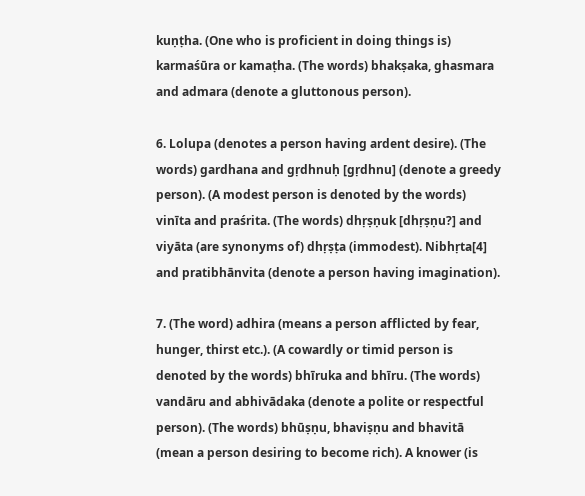kuṇṭha. (One who is proficient in doing things is) karmaśūra or kamaṭha. (The words) bhakṣaka, ghasmara and admara (denote a gluttonous person).

6. Lolupa (denotes a person having ardent desire). (The words) gardhana and gṛdhnuḥ [gṛdhnu] (denote a greedy person). (A modest person is denoted by the words) vinīta and praśrita. (The words) dhṛṣṇuk [dhṛṣṇu?] and viyāta (are synonyms of) dhṛṣṭa (immodest). Nibhṛta[4] and pratibhānvita (denote a person having imagination).

7. (The word) adhira (means a person afflicted by fear, hunger, thirst etc.). (A cowardly or timid person is denoted by the words) bhīruka and bhīru. (The words) vandāru and abhivādaka (denote a polite or respectful person). (The words) bhūṣṇu, bhaviṣṇu and bhavitā (mean a person desiring to become rich). A knower (is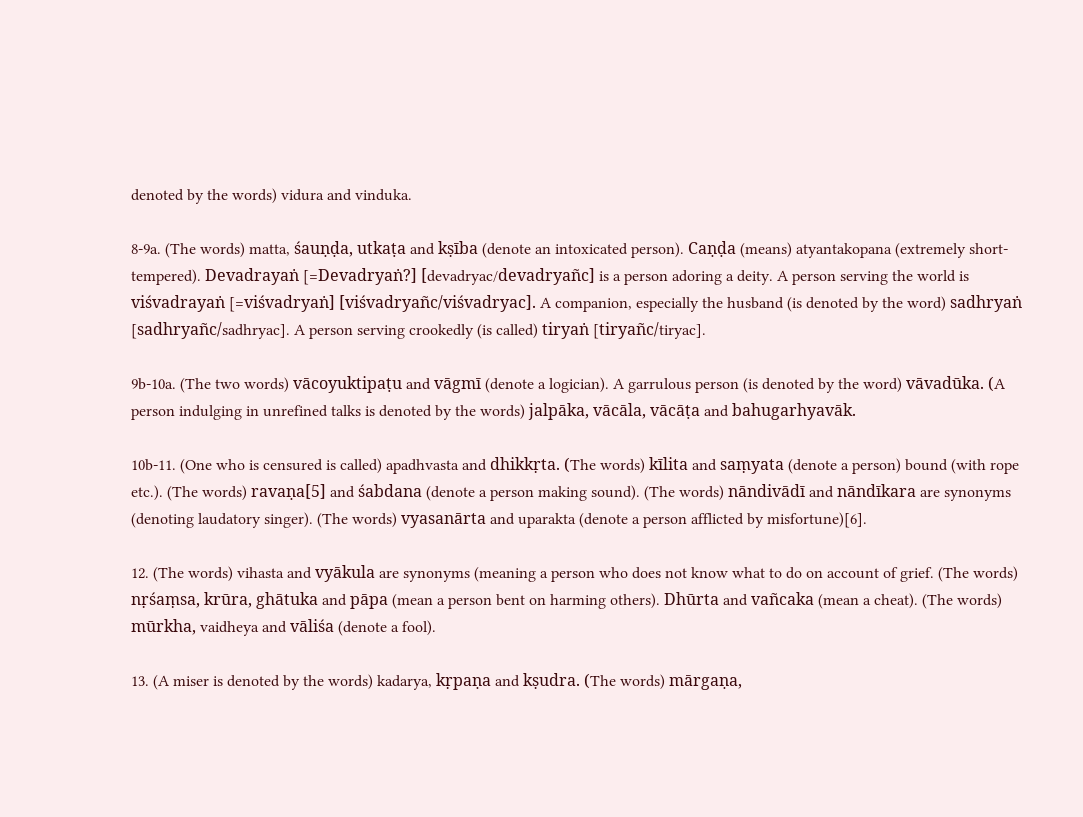denoted by the words) vidura and vinduka.

8-9a. (The words) matta, śauṇḍa, utkaṭa and kṣība (denote an intoxicated person). Caṇḍa (means) atyantakopana (extremely short-tempered). Devadrayaṅ [=Devadryaṅ?] [devadryac/devadryañc] is a person adoring a deity. A person serving the world is viśvadrayaṅ [=viśvadryaṅ] [viśvadryañc/viśvadryac]. A companion, especially the husband (is denoted by the word) sadhryaṅ [sadhryañc/sadhryac]. A person serving crookedly (is called) tiryaṅ [tiryañc/tiryac].

9b-10a. (The two words) vācoyuktipaṭu and vāgmī (denote a logician). A garrulous person (is denoted by the word) vāvadūka. (A person indulging in unrefined talks is denoted by the words) jalpāka, vācāla, vācāṭa and bahugarhyavāk.

10b-11. (One who is censured is called) apadhvasta and dhikkṛta. (The words) kīlita and saṃyata (denote a person) bound (with rope etc.). (The words) ravaṇa[5] and śabdana (denote a person making sound). (The words) nāndivādī and nāndīkara are synonyms (denoting laudatory singer). (The words) vyasanārta and uparakta (denote a person afflicted by misfortune)[6].

12. (The words) vihasta and vyākula are synonyms (meaning a person who does not know what to do on account of grief. (The words) nṛśaṃsa, krūra, ghātuka and pāpa (mean a person bent on harming others). Dhūrta and vañcaka (mean a cheat). (The words) mūrkha, vaidheya and vāliśa (denote a fool).

13. (A miser is denoted by the words) kadarya, kṛpaṇa and kṣudra. (The words) mārgaṇa,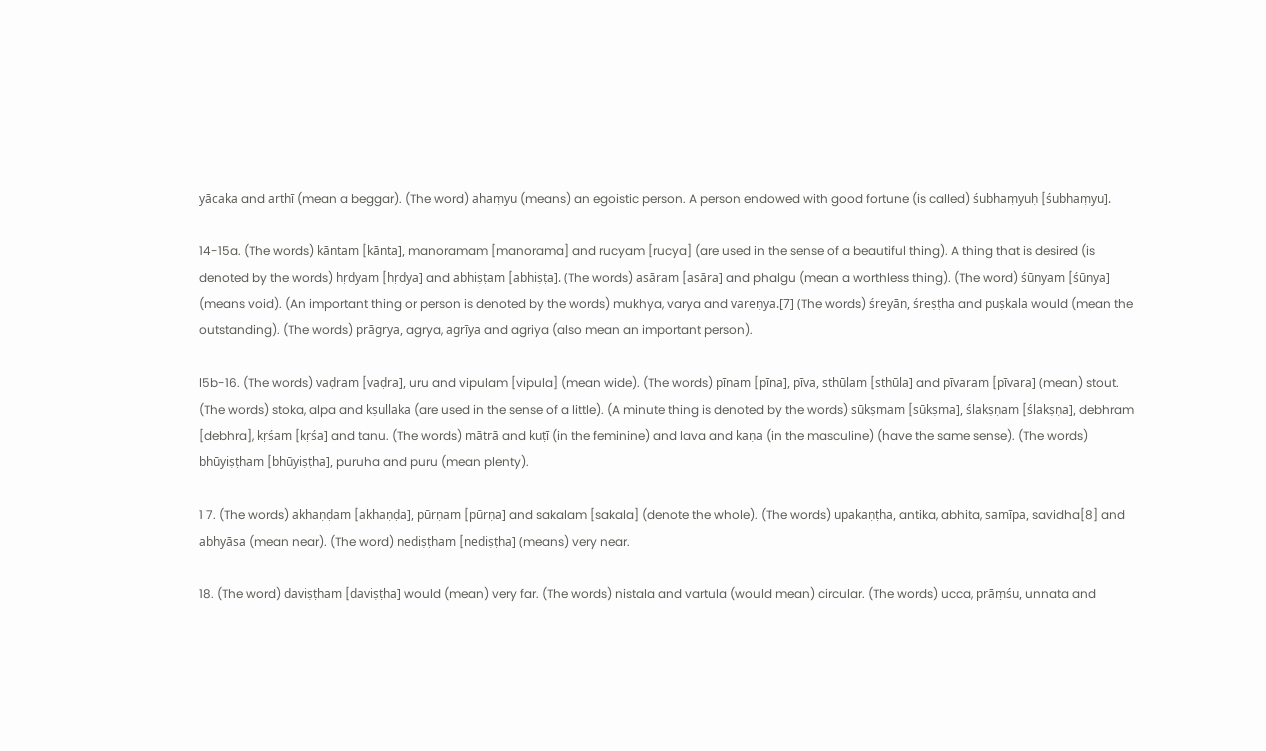yācaka and arthī (mean a beggar). (The word) ahaṃyu (means) an egoistic person. A person endowed with good fortune (is called) śubhaṃyuḥ [śubhaṃyu].

14-15a. (The words) kāntam [kānta], manoramam [manorama] and rucyam [rucya] (are used in the sense of a beautiful thing). A thing that is desired (is denoted by the words) hṛdyam [hṛdya] and abhiṣṭam [abhiṣṭa]. (The words) asāram [asāra] and phalgu (mean a worthless thing). (The word) śūnyam [śūnya] (means void). (An important thing or person is denoted by the words) mukhya, varya and vareṇya.[7] (The words) śreyān, śreṣṭha and puṣkala would (mean the outstanding). (The words) prāgrya, agrya, agrīya and agriya (also mean an important person).

l5b-16. (The words) vaḍram [vaḍra], uru and vipulam [vipula] (mean wide). (The words) pīnam [pīna], pīva, sthūlam [sthūla] and pīvaram [pīvara] (mean) stout. (The words) stoka, alpa and kṣullaka (are used in the sense of a little). (A minute thing is denoted by the words) sūkṣmam [sūkṣma], ślakṣṇam [ślakṣṇa], debhram [debhra], kṛśam [kṛśa] and tanu. (The words) mātrā and kuṭī (in the feminine) and lava and kaṇa (in the masculine) (have the same sense). (The words) bhūyiṣṭham [bhūyiṣṭha], puruha and puru (mean plenty).

1 7. (The words) akhaṇḍam [akhaṇḍa], pūrṇam [pūrṇa] and sakalam [sakala] (denote the whole). (The words) upakaṇṭha, antika, abhita, samīpa, savidha[8] and abhyāsa (mean near). (The word) nediṣṭham [nediṣṭha] (means) very near.

18. (The word) daviṣṭham [daviṣṭha] would (mean) very far. (The words) nistala and vartula (would mean) circular. (The words) ucca, prāṃśu, unnata and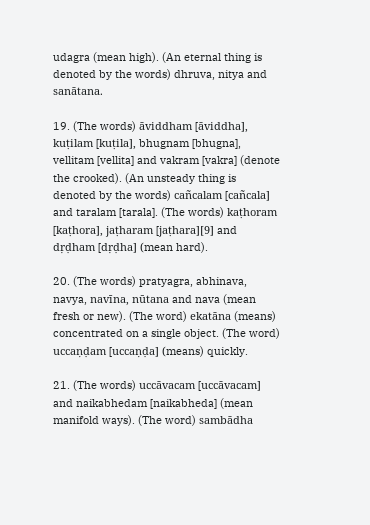udagra (mean high). (An eternal thing is denoted by the words) dhruva, nitya and sanātana.

19. (The words) āviddham [āviddha], kuṭilam [kuṭila], bhugnam [bhugna], vellitam [vellita] and vakram [vakra] (denote the crooked). (An unsteady thing is denoted by the words) cañcalam [cañcala] and taralam [tarala]. (The words) kaṭhoram [kaṭhora], jaṭharam [jaṭhara][9] and dṛḍham [dṛḍha] (mean hard).

20. (The words) pratyagra, abhinava, navya, navīna, nūtana and nava (mean fresh or new). (The word) ekatāna (means) concentrated on a single object. (The word) uccaṇḍam [uccaṇḍa] (means) quickly.

21. (The words) uccāvacam [uccāvacam] and naikabhedam [naikabheda] (mean manifold ways). (The word) sambādha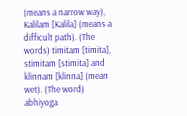(means a narrow way), Kalilam [Kalila] (means a difficult path). (The words) timitam [timita], stimitam [stimita] and klinnam [klinna] (mean wet). (The word) abhiyoga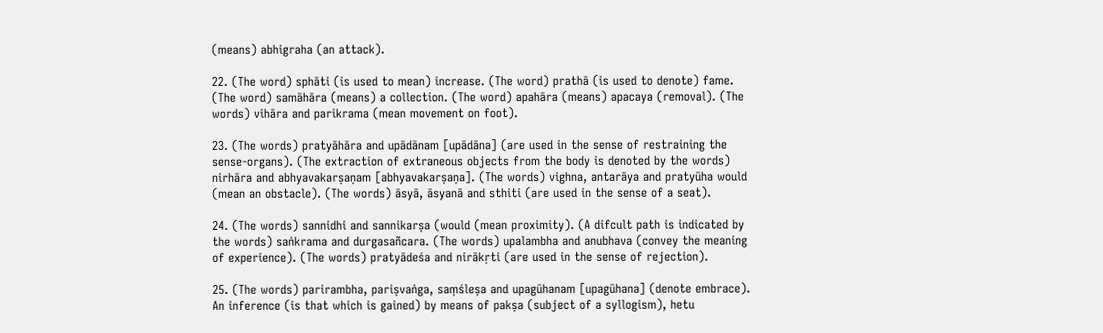(means) abhigraha (an attack).

22. (The word) sphāti (is used to mean) increase. (The word) prathā (is used to denote) fame. (The word) samāhāra (means) a collection. (The word) apahāra (means) apacaya (removal). (The words) vihāra and parikrama (mean movement on foot).

23. (The words) pratyāhāra and upādānam [upādāna] (are used in the sense of restraining the sense-organs). (The extraction of extraneous objects from the body is denoted by the words) nirhāra and abhyavakarṣaṇam [abhyavakarṣaṇa]. (The words) vighna, antarāya and pratyūha would (mean an obstacle). (The words) āsyā, āsyanā and sthiti (are used in the sense of a seat).

24. (The words) sannidhi and sannikarṣa (would (mean proximity). (A difcult path is indicated by the words) saṅkrama and durgasañcara. (The words) upalambha and anubhava (convey the meaning of experience). (The words) pratyādeśa and nirākṛti (are used in the sense of rejection).

25. (The words) parirambha, pariṣvaṅga, saṃśleṣa and upagūhanam [upagūhana] (denote embrace). An inference (is that which is gained) by means of pakṣa (subject of a syllogism), hetu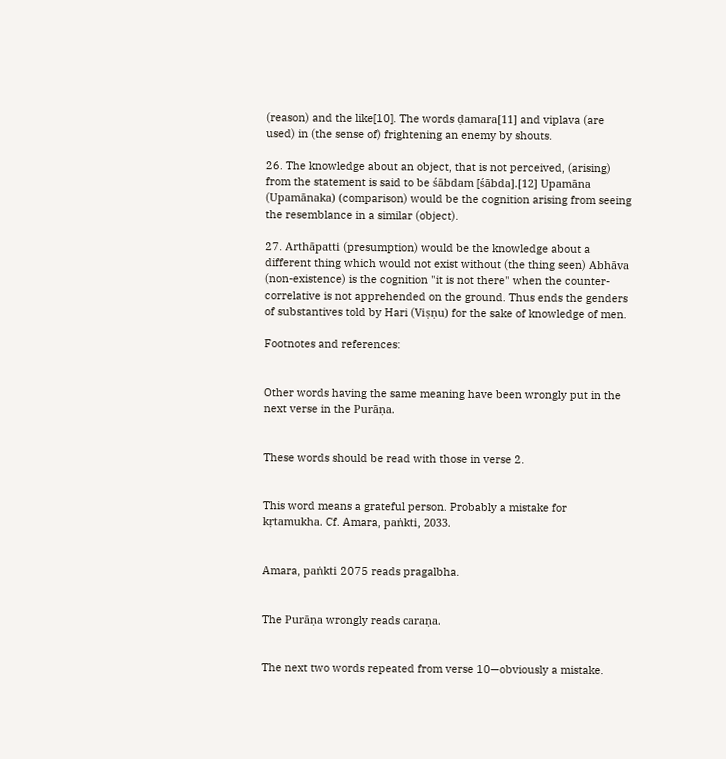(reason) and the like[10]. The words ḍamara[11] and viplava (are used) in (the sense of) frightening an enemy by shouts.

26. The knowledge about an object, that is not perceived, (arising) from the statement is said to be śābdam [śābda].[12] Upamāna (Upamānaka) (comparison) would be the cognition arising from seeing the resemblance in a similar (object).

27. Arthāpatti (presumption) would be the knowledge about a different thing which would not exist without (the thing seen) Abhāva (non-existence) is the cognition "it is not there" when the counter-correlative is not apprehended on the ground. Thus ends the genders of substantives told by Hari (Viṣṇu) for the sake of knowledge of men.

Footnotes and references:


Other words having the same meaning have been wrongly put in the next verse in the Purāṇa.


These words should be read with those in verse 2.


This word means a grateful person. Probably a mistake for kṛtamukha. Cf. Amara, paṅkti, 2033.


Amara, paṅkti 2075 reads pragalbha.


The Purāṇa wrongly reads caraṇa.


The next two words repeated from verse 10—obviously a mistake.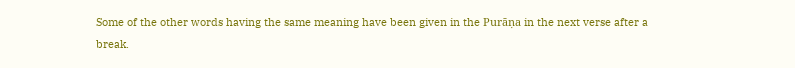Some of the other words having the same meaning have been given in the Purāṇa in the next verse after a break.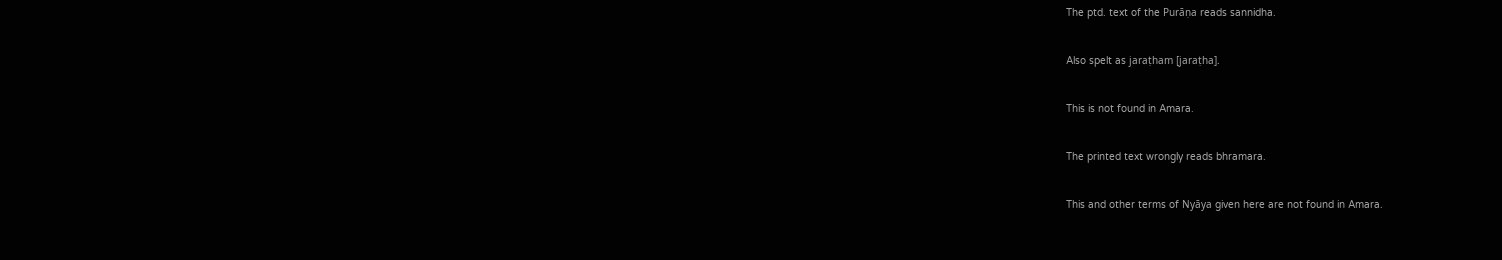The ptd. text of the Purāṇa reads sannidha.


Also spelt as jaraṭham [jaraṭha].


This is not found in Amara.


The printed text wrongly reads bhramara.


This and other terms of Nyāya given here are not found in Amara.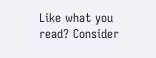Like what you read? Consider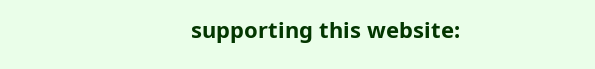supporting this website: